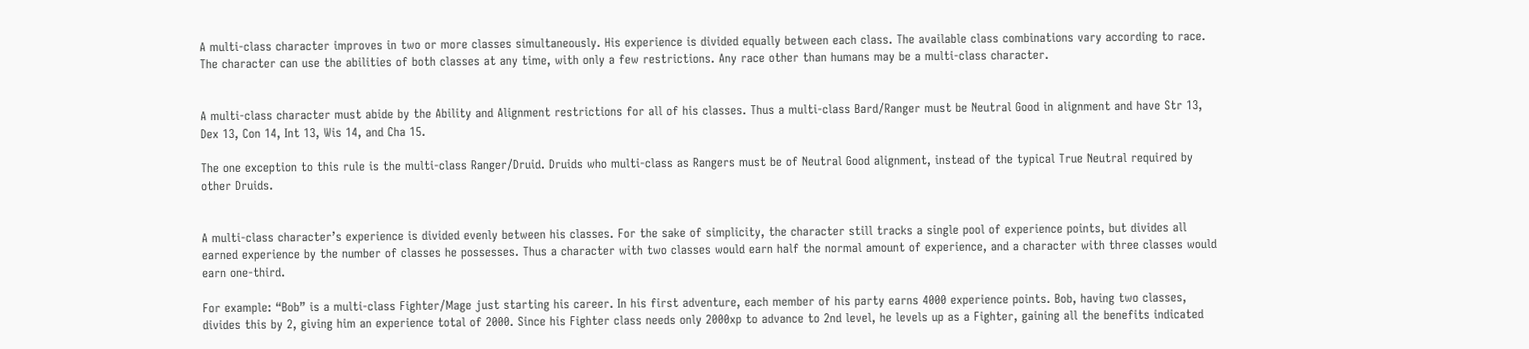A multi-class character improves in two or more classes simultaneously. His experience is divided equally between each class. The available class combinations vary according to race. The character can use the abilities of both classes at any time, with only a few restrictions. Any race other than humans may be a multi-class character.


A multi-class character must abide by the Ability and Alignment restrictions for all of his classes. Thus a multi-class Bard/Ranger must be Neutral Good in alignment and have Str 13, Dex 13, Con 14, Int 13, Wis 14, and Cha 15.

The one exception to this rule is the multi-class Ranger/Druid. Druids who multi-class as Rangers must be of Neutral Good alignment, instead of the typical True Neutral required by other Druids.


A multi-class character’s experience is divided evenly between his classes. For the sake of simplicity, the character still tracks a single pool of experience points, but divides all earned experience by the number of classes he possesses. Thus a character with two classes would earn half the normal amount of experience, and a character with three classes would earn one-third.

For example: “Bob” is a multi-class Fighter/Mage just starting his career. In his first adventure, each member of his party earns 4000 experience points. Bob, having two classes, divides this by 2, giving him an experience total of 2000. Since his Fighter class needs only 2000xp to advance to 2nd level, he levels up as a Fighter, gaining all the benefits indicated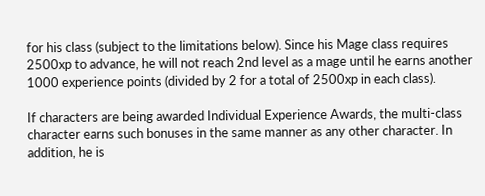for his class (subject to the limitations below). Since his Mage class requires 2500xp to advance, he will not reach 2nd level as a mage until he earns another 1000 experience points (divided by 2 for a total of 2500xp in each class).

If characters are being awarded Individual Experience Awards, the multi-class character earns such bonuses in the same manner as any other character. In addition, he is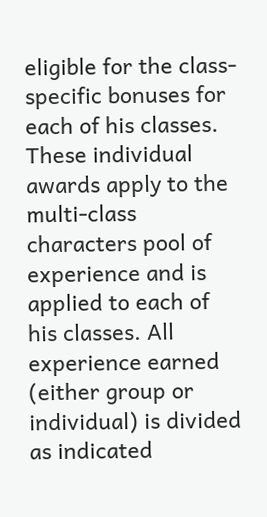eligible for the class-specific bonuses for each of his classes. These individual awards apply to the multi-class characters pool of experience and is applied to each of his classes. All experience earned (either group or individual) is divided as indicated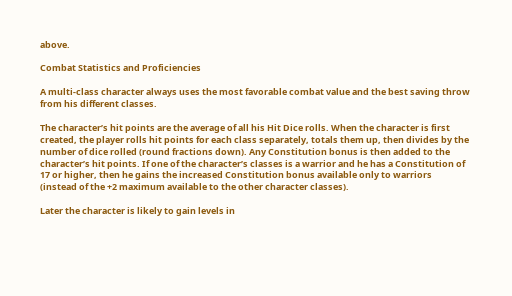above.

Combat Statistics and Proficiencies

A multi-class character always uses the most favorable combat value and the best saving throw from his different classes.

The character’s hit points are the average of all his Hit Dice rolls. When the character is first created, the player rolls hit points for each class separately, totals them up, then divides by the number of dice rolled (round fractions down). Any Constitution bonus is then added to the character’s hit points. If one of the character’s classes is a warrior and he has a Constitution of 17 or higher, then he gains the increased Constitution bonus available only to warriors (instead of the +2 maximum available to the other character classes).

Later the character is likely to gain levels in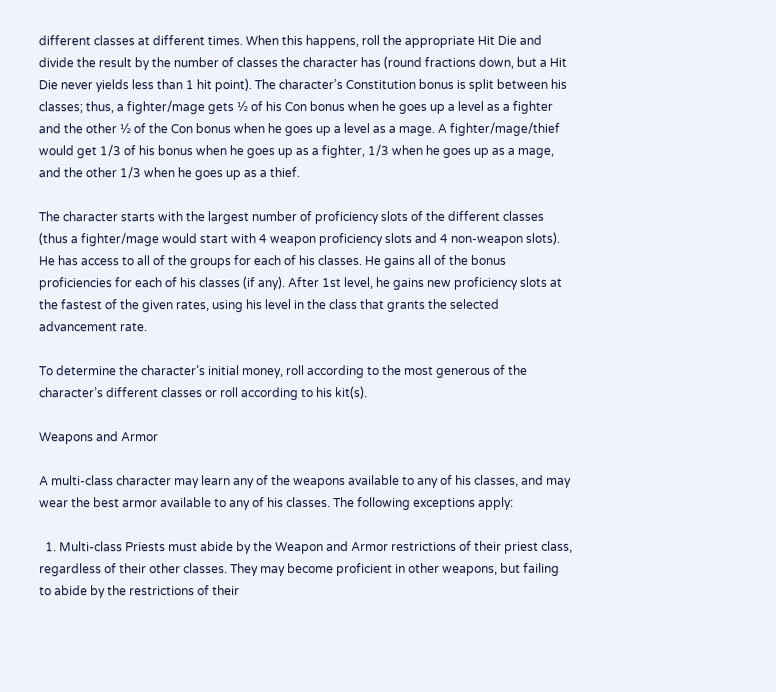different classes at different times. When this happens, roll the appropriate Hit Die and divide the result by the number of classes the character has (round fractions down, but a Hit Die never yields less than 1 hit point). The character’s Constitution bonus is split between his classes; thus, a fighter/mage gets ½ of his Con bonus when he goes up a level as a fighter and the other ½ of the Con bonus when he goes up a level as a mage. A fighter/mage/thief would get 1/3 of his bonus when he goes up as a fighter, 1/3 when he goes up as a mage, and the other 1/3 when he goes up as a thief.

The character starts with the largest number of proficiency slots of the different classes (thus a fighter/mage would start with 4 weapon proficiency slots and 4 non-weapon slots). He has access to all of the groups for each of his classes. He gains all of the bonus proficiencies for each of his classes (if any). After 1st level, he gains new proficiency slots at the fastest of the given rates, using his level in the class that grants the selected advancement rate.

To determine the character’s initial money, roll according to the most generous of the character’s different classes or roll according to his kit(s).

Weapons and Armor

A multi-class character may learn any of the weapons available to any of his classes, and may wear the best armor available to any of his classes. The following exceptions apply:

  1. Multi-class Priests must abide by the Weapon and Armor restrictions of their priest class, regardless of their other classes. They may become proficient in other weapons, but failing to abide by the restrictions of their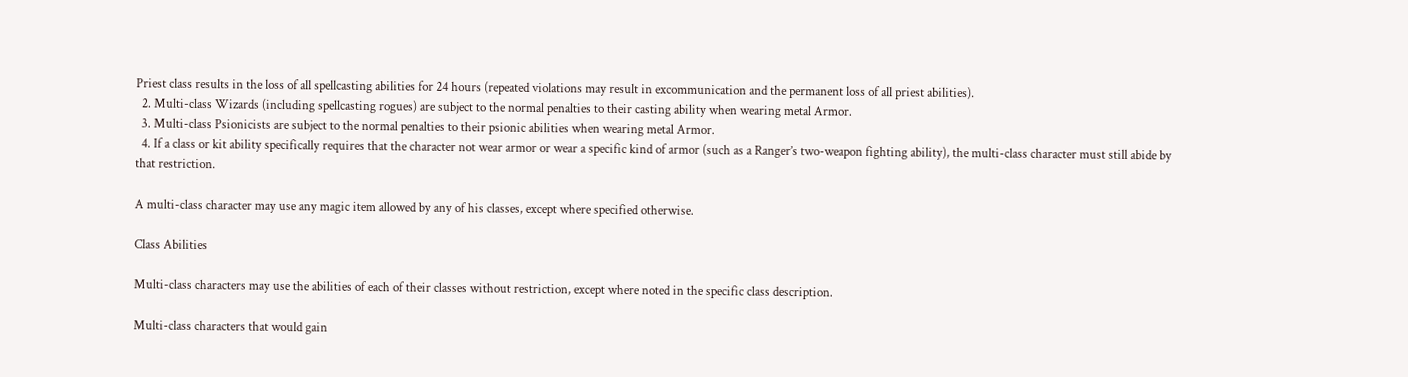Priest class results in the loss of all spellcasting abilities for 24 hours (repeated violations may result in excommunication and the permanent loss of all priest abilities).
  2. Multi-class Wizards (including spellcasting rogues) are subject to the normal penalties to their casting ability when wearing metal Armor.
  3. Multi-class Psionicists are subject to the normal penalties to their psionic abilities when wearing metal Armor.
  4. If a class or kit ability specifically requires that the character not wear armor or wear a specific kind of armor (such as a Ranger’s two-weapon fighting ability), the multi-class character must still abide by that restriction.

A multi-class character may use any magic item allowed by any of his classes, except where specified otherwise.

Class Abilities

Multi-class characters may use the abilities of each of their classes without restriction, except where noted in the specific class description.

Multi-class characters that would gain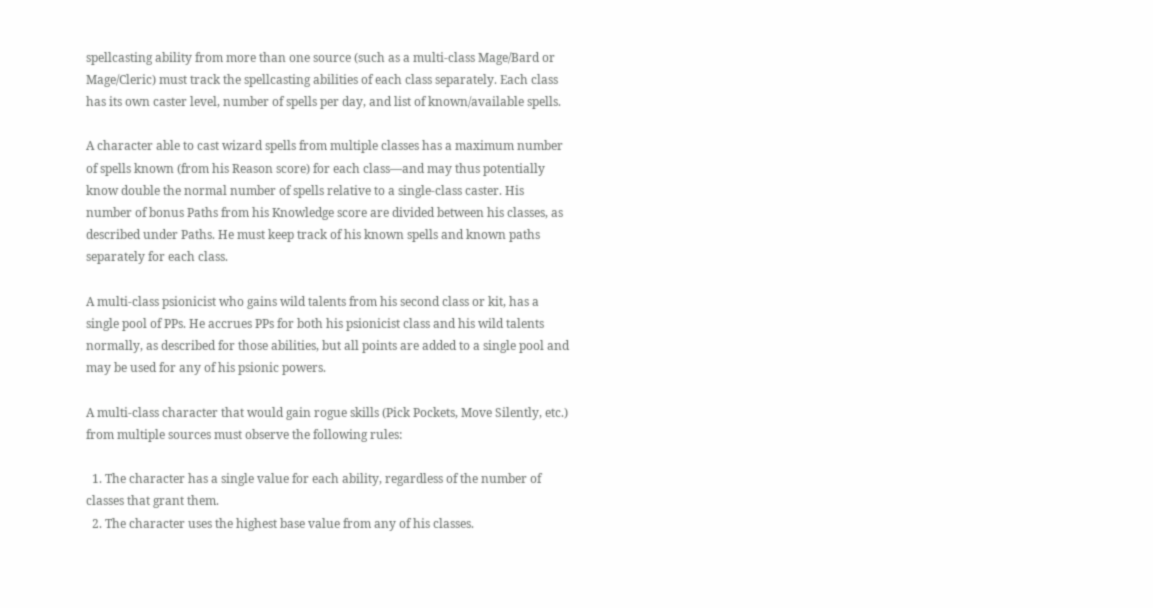spellcasting ability from more than one source (such as a multi-class Mage/Bard or Mage/Cleric) must track the spellcasting abilities of each class separately. Each class has its own caster level, number of spells per day, and list of known/available spells.

A character able to cast wizard spells from multiple classes has a maximum number of spells known (from his Reason score) for each class—and may thus potentially know double the normal number of spells relative to a single-class caster. His number of bonus Paths from his Knowledge score are divided between his classes, as described under Paths. He must keep track of his known spells and known paths separately for each class.

A multi-class psionicist who gains wild talents from his second class or kit, has a single pool of PPs. He accrues PPs for both his psionicist class and his wild talents normally, as described for those abilities, but all points are added to a single pool and may be used for any of his psionic powers.

A multi-class character that would gain rogue skills (Pick Pockets, Move Silently, etc.) from multiple sources must observe the following rules:

  1. The character has a single value for each ability, regardless of the number of classes that grant them.
  2. The character uses the highest base value from any of his classes.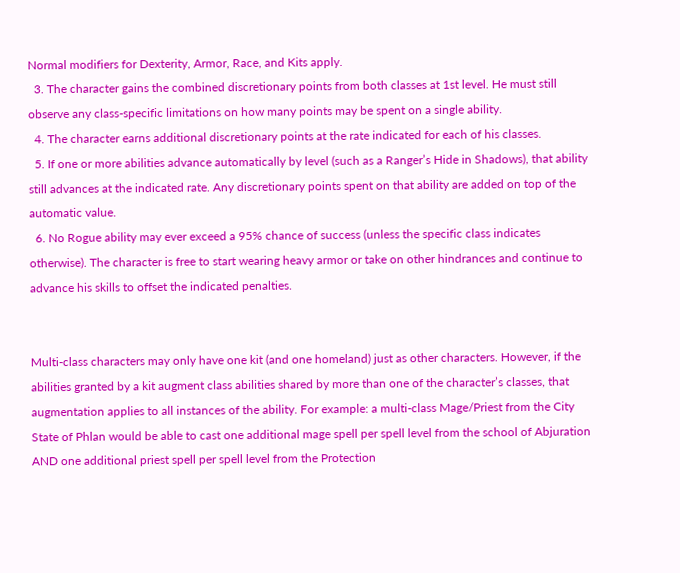Normal modifiers for Dexterity, Armor, Race, and Kits apply.
  3. The character gains the combined discretionary points from both classes at 1st level. He must still observe any class-specific limitations on how many points may be spent on a single ability.
  4. The character earns additional discretionary points at the rate indicated for each of his classes.
  5. If one or more abilities advance automatically by level (such as a Ranger’s Hide in Shadows), that ability still advances at the indicated rate. Any discretionary points spent on that ability are added on top of the automatic value.
  6. No Rogue ability may ever exceed a 95% chance of success (unless the specific class indicates otherwise). The character is free to start wearing heavy armor or take on other hindrances and continue to advance his skills to offset the indicated penalties.


Multi-class characters may only have one kit (and one homeland) just as other characters. However, if the abilities granted by a kit augment class abilities shared by more than one of the character’s classes, that augmentation applies to all instances of the ability. For example: a multi-class Mage/Priest from the City State of Phlan would be able to cast one additional mage spell per spell level from the school of Abjuration AND one additional priest spell per spell level from the Protection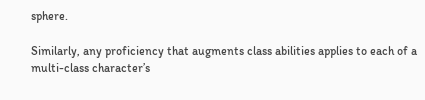sphere.

Similarly, any proficiency that augments class abilities applies to each of a multi-class character’s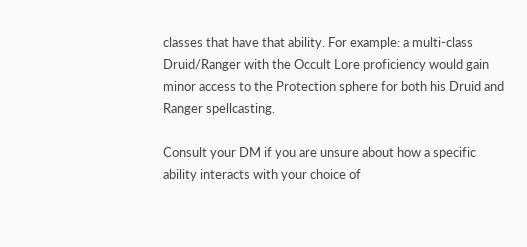classes that have that ability. For example: a multi-class Druid/Ranger with the Occult Lore proficiency would gain minor access to the Protection sphere for both his Druid and Ranger spellcasting.

Consult your DM if you are unsure about how a specific ability interacts with your choice of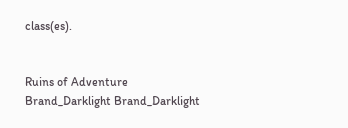class(es).


Ruins of Adventure Brand_Darklight Brand_Darklight